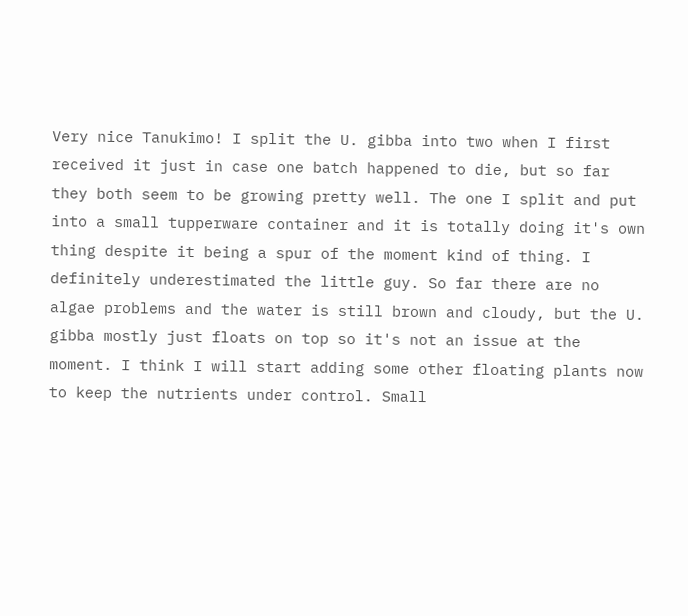Very nice Tanukimo! I split the U. gibba into two when I first received it just in case one batch happened to die, but so far they both seem to be growing pretty well. The one I split and put into a small tupperware container and it is totally doing it's own thing despite it being a spur of the moment kind of thing. I definitely underestimated the little guy. So far there are no algae problems and the water is still brown and cloudy, but the U. gibba mostly just floats on top so it's not an issue at the moment. I think I will start adding some other floating plants now to keep the nutrients under control. Small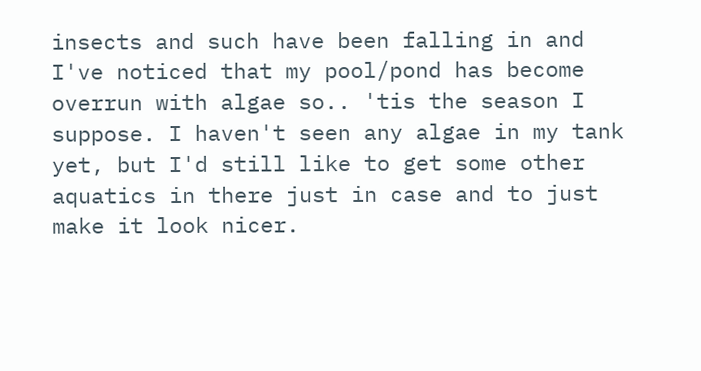insects and such have been falling in and I've noticed that my pool/pond has become overrun with algae so.. 'tis the season I suppose. I haven't seen any algae in my tank yet, but I'd still like to get some other aquatics in there just in case and to just make it look nicer.